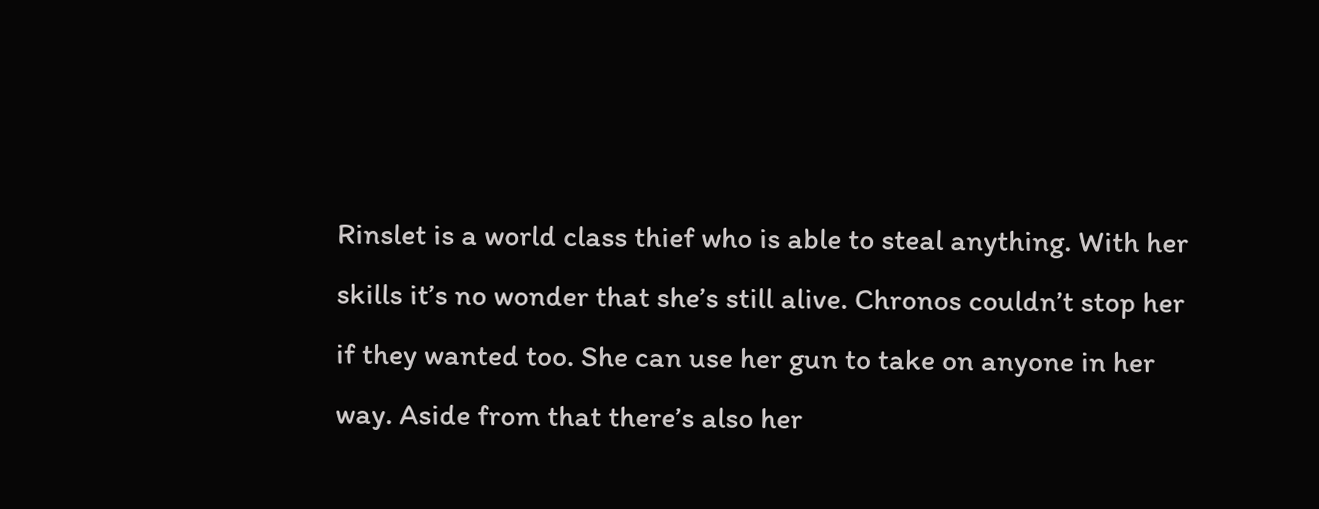Rinslet is a world class thief who is able to steal anything. With her skills it’s no wonder that she’s still alive. Chronos couldn’t stop her if they wanted too. She can use her gun to take on anyone in her way. Aside from that there’s also her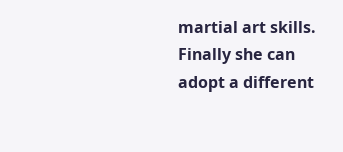martial art skills. Finally she can adopt a different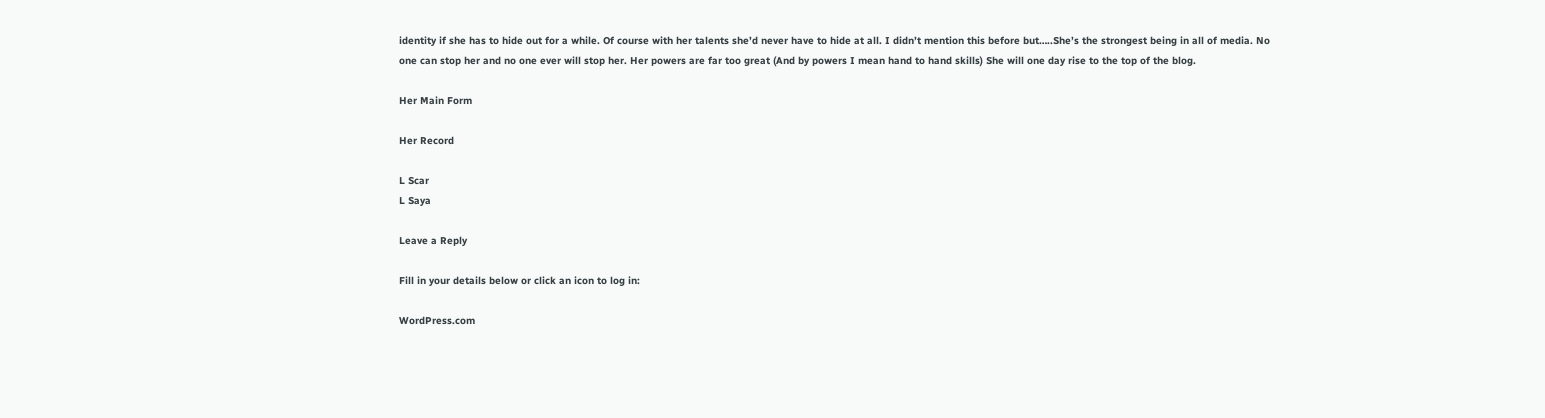identity if she has to hide out for a while. Of course with her talents she’d never have to hide at all. I didn’t mention this before but…..She’s the strongest being in all of media. No one can stop her and no one ever will stop her. Her powers are far too great (And by powers I mean hand to hand skills) She will one day rise to the top of the blog.

Her Main Form

Her Record

L Scar
L Saya

Leave a Reply

Fill in your details below or click an icon to log in:

WordPress.com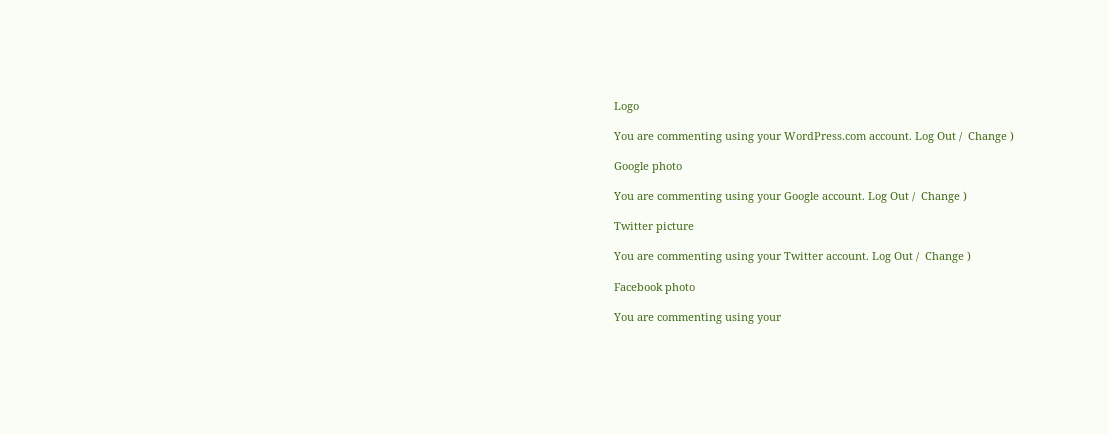Logo

You are commenting using your WordPress.com account. Log Out /  Change )

Google photo

You are commenting using your Google account. Log Out /  Change )

Twitter picture

You are commenting using your Twitter account. Log Out /  Change )

Facebook photo

You are commenting using your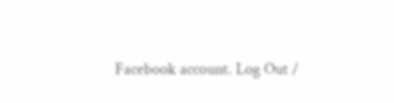Facebook account. Log Out /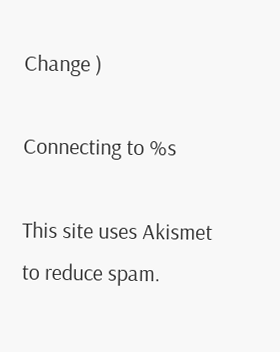Change )

Connecting to %s

This site uses Akismet to reduce spam.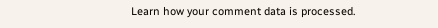Learn how your comment data is processed.